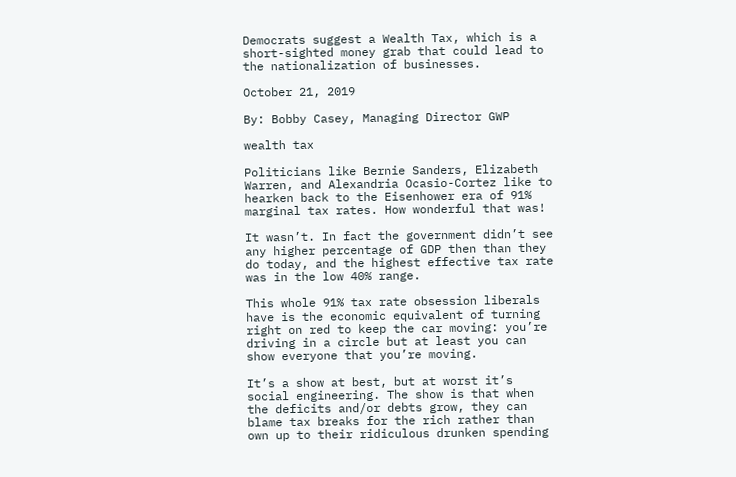Democrats suggest a Wealth Tax, which is a short-sighted money grab that could lead to the nationalization of businesses.

October 21, 2019

By: Bobby Casey, Managing Director GWP

wealth tax

Politicians like Bernie Sanders, Elizabeth Warren, and Alexandria Ocasio-Cortez like to hearken back to the Eisenhower era of 91% marginal tax rates. How wonderful that was!

It wasn’t. In fact the government didn’t see any higher percentage of GDP then than they do today, and the highest effective tax rate was in the low 40% range.

This whole 91% tax rate obsession liberals have is the economic equivalent of turning right on red to keep the car moving: you’re driving in a circle but at least you can show everyone that you’re moving.

It’s a show at best, but at worst it’s social engineering. The show is that when the deficits and/or debts grow, they can blame tax breaks for the rich rather than own up to their ridiculous drunken spending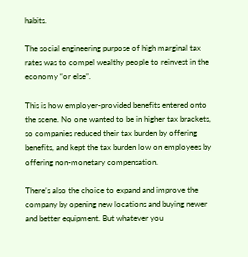habits.

The social engineering purpose of high marginal tax rates was to compel wealthy people to reinvest in the economy “or else”.

This is how employer-provided benefits entered onto the scene. No one wanted to be in higher tax brackets, so companies reduced their tax burden by offering benefits, and kept the tax burden low on employees by offering non-monetary compensation.

There’s also the choice to expand and improve the company by opening new locations and buying newer and better equipment. But whatever you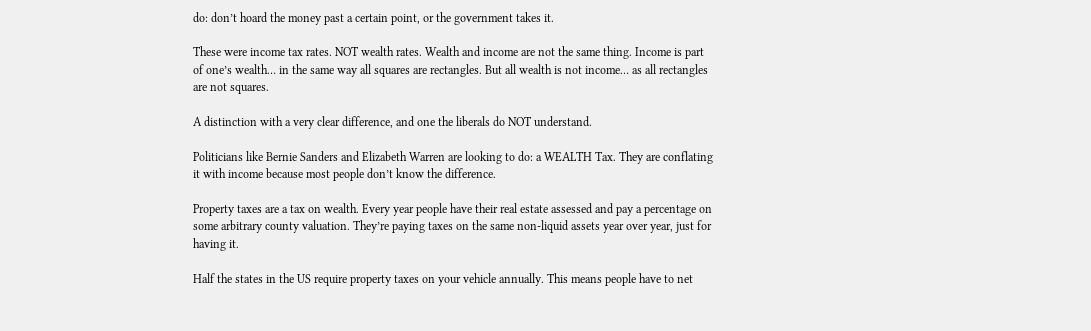do: don’t hoard the money past a certain point, or the government takes it.

These were income tax rates. NOT wealth rates. Wealth and income are not the same thing. Income is part of one’s wealth… in the same way all squares are rectangles. But all wealth is not income… as all rectangles are not squares.

A distinction with a very clear difference, and one the liberals do NOT understand.

Politicians like Bernie Sanders and Elizabeth Warren are looking to do: a WEALTH Tax. They are conflating it with income because most people don’t know the difference.

Property taxes are a tax on wealth. Every year people have their real estate assessed and pay a percentage on some arbitrary county valuation. They’re paying taxes on the same non-liquid assets year over year, just for having it.

Half the states in the US require property taxes on your vehicle annually. This means people have to net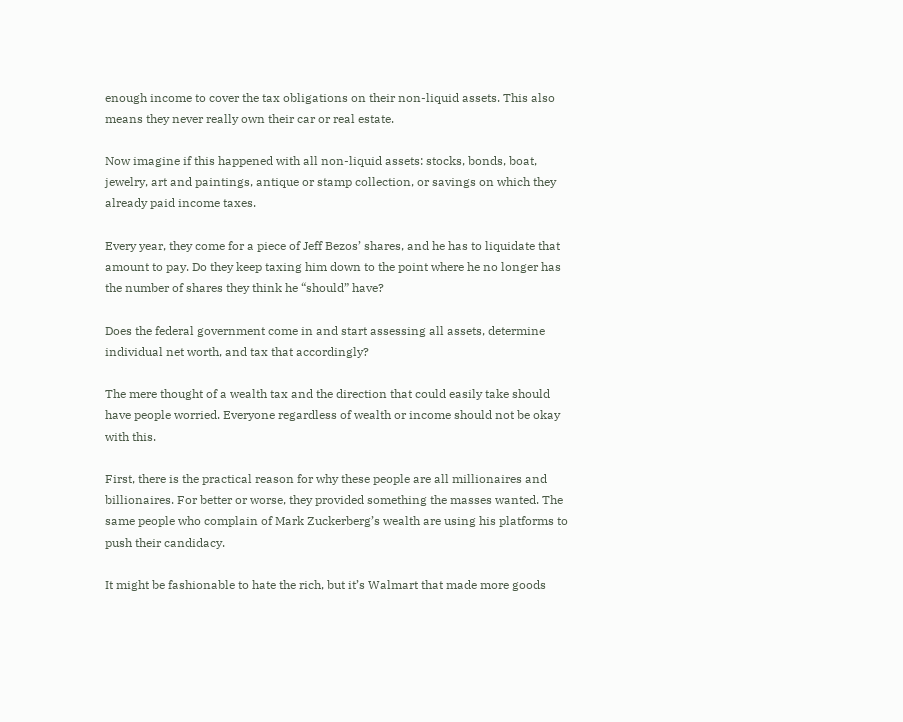enough income to cover the tax obligations on their non-liquid assets. This also means they never really own their car or real estate.

Now imagine if this happened with all non-liquid assets: stocks, bonds, boat, jewelry, art and paintings, antique or stamp collection, or savings on which they already paid income taxes.

Every year, they come for a piece of Jeff Bezos’ shares, and he has to liquidate that amount to pay. Do they keep taxing him down to the point where he no longer has the number of shares they think he “should” have?

Does the federal government come in and start assessing all assets, determine individual net worth, and tax that accordingly?

The mere thought of a wealth tax and the direction that could easily take should have people worried. Everyone regardless of wealth or income should not be okay with this.

First, there is the practical reason for why these people are all millionaires and billionaires. For better or worse, they provided something the masses wanted. The same people who complain of Mark Zuckerberg’s wealth are using his platforms to push their candidacy.

It might be fashionable to hate the rich, but it’s Walmart that made more goods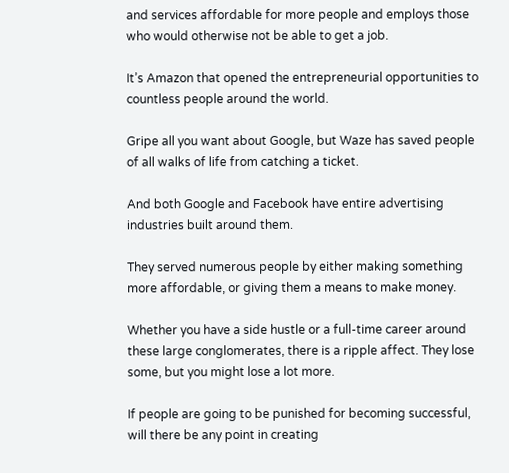and services affordable for more people and employs those who would otherwise not be able to get a job.

It’s Amazon that opened the entrepreneurial opportunities to countless people around the world.

Gripe all you want about Google, but Waze has saved people of all walks of life from catching a ticket.

And both Google and Facebook have entire advertising industries built around them.

They served numerous people by either making something more affordable, or giving them a means to make money.

Whether you have a side hustle or a full-time career around these large conglomerates, there is a ripple affect. They lose some, but you might lose a lot more.

If people are going to be punished for becoming successful, will there be any point in creating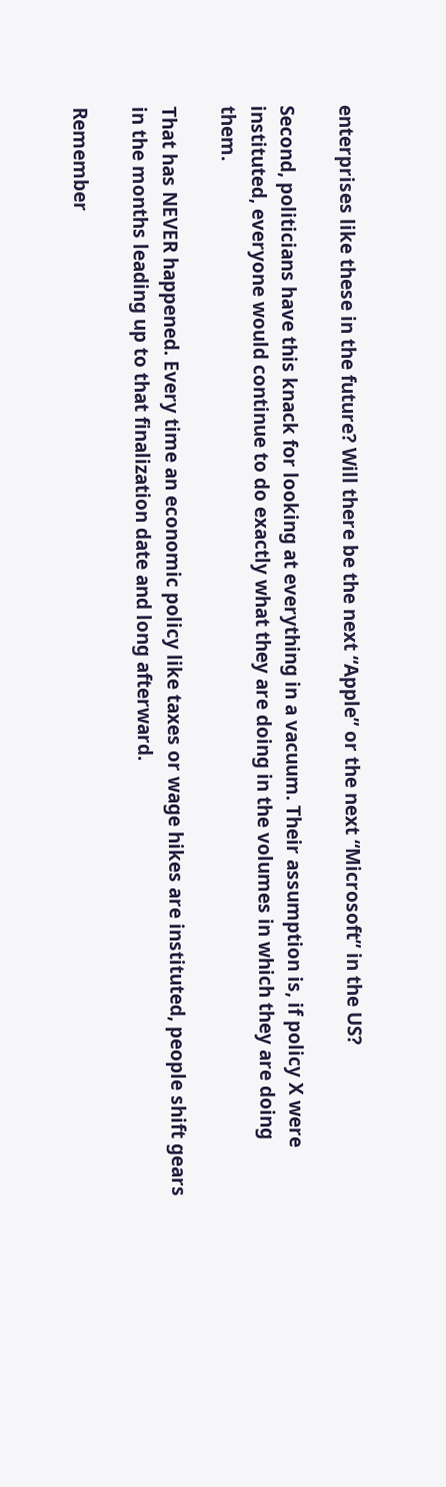enterprises like these in the future? Will there be the next “Apple” or the next “Microsoft” in the US?

Second, politicians have this knack for looking at everything in a vacuum. Their assumption is, if policy X were instituted, everyone would continue to do exactly what they are doing in the volumes in which they are doing them.

That has NEVER happened. Every time an economic policy like taxes or wage hikes are instituted, people shift gears in the months leading up to that finalization date and long afterward.

Remember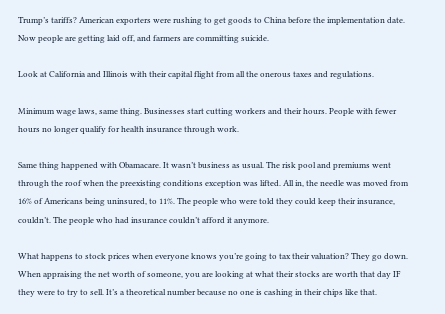Trump’s tariffs? American exporters were rushing to get goods to China before the implementation date. Now people are getting laid off, and farmers are committing suicide.

Look at California and Illinois with their capital flight from all the onerous taxes and regulations.

Minimum wage laws, same thing. Businesses start cutting workers and their hours. People with fewer hours no longer qualify for health insurance through work.

Same thing happened with Obamacare. It wasn’t business as usual. The risk pool and premiums went through the roof when the preexisting conditions exception was lifted. All in, the needle was moved from 16% of Americans being uninsured, to 11%. The people who were told they could keep their insurance, couldn’t. The people who had insurance couldn’t afford it anymore.

What happens to stock prices when everyone knows you’re going to tax their valuation? They go down. When appraising the net worth of someone, you are looking at what their stocks are worth that day IF they were to try to sell. It’s a theoretical number because no one is cashing in their chips like that.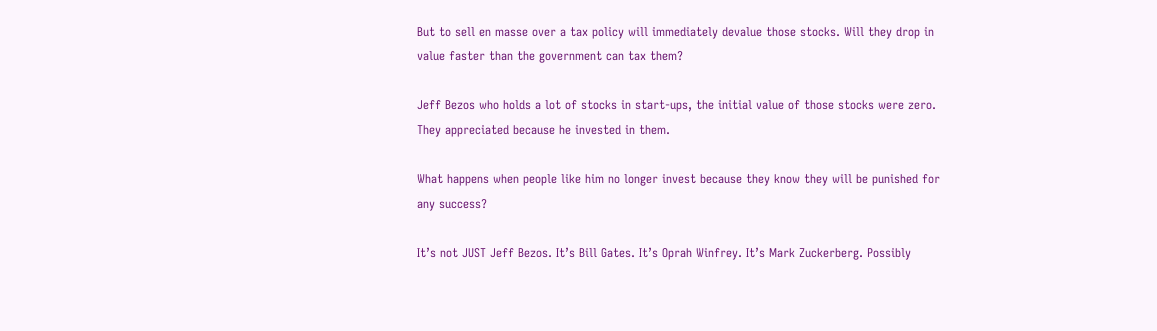But to sell en masse over a tax policy will immediately devalue those stocks. Will they drop in value faster than the government can tax them?

Jeff Bezos who holds a lot of stocks in start-ups, the initial value of those stocks were zero. They appreciated because he invested in them.

What happens when people like him no longer invest because they know they will be punished for any success?

It’s not JUST Jeff Bezos. It’s Bill Gates. It’s Oprah Winfrey. It’s Mark Zuckerberg. Possibly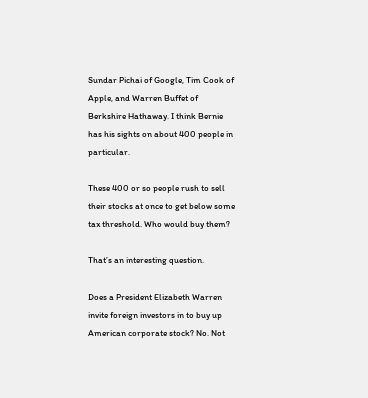Sundar Pichai of Google, Tim Cook of Apple, and Warren Buffet of Berkshire Hathaway. I think Bernie has his sights on about 400 people in particular.

These 400 or so people rush to sell their stocks at once to get below some tax threshold. Who would buy them?

That’s an interesting question.

Does a President Elizabeth Warren invite foreign investors in to buy up American corporate stock? No. Not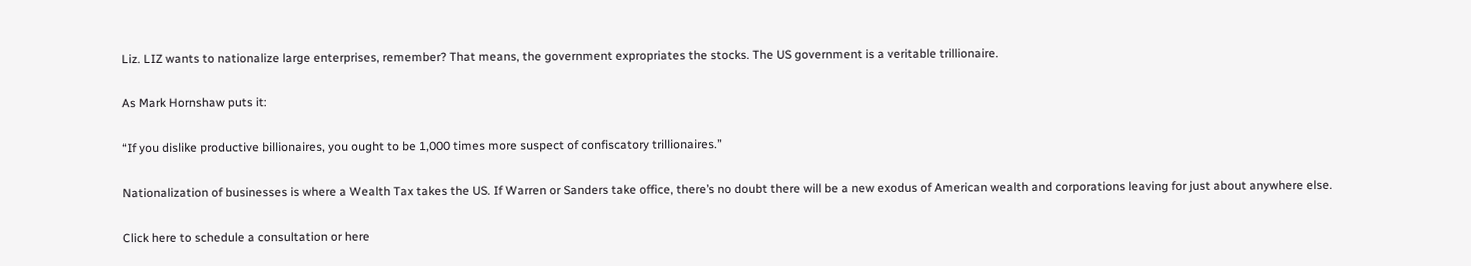Liz. LIZ wants to nationalize large enterprises, remember? That means, the government expropriates the stocks. The US government is a veritable trillionaire.

As Mark Hornshaw puts it:

“If you dislike productive billionaires, you ought to be 1,000 times more suspect of confiscatory trillionaires.”

Nationalization of businesses is where a Wealth Tax takes the US. If Warren or Sanders take office, there’s no doubt there will be a new exodus of American wealth and corporations leaving for just about anywhere else.

Click here to schedule a consultation or here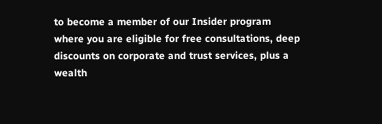to become a member of our Insider program where you are eligible for free consultations, deep discounts on corporate and trust services, plus a wealth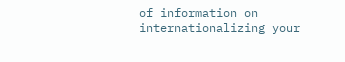of information on internationalizing your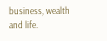business, wealth and life.